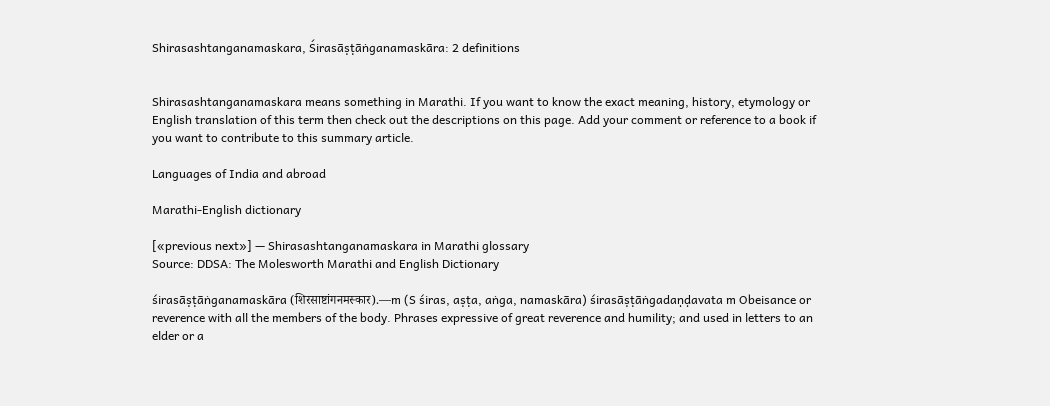Shirasashtanganamaskara, Śirasāṣṭāṅganamaskāra: 2 definitions


Shirasashtanganamaskara means something in Marathi. If you want to know the exact meaning, history, etymology or English translation of this term then check out the descriptions on this page. Add your comment or reference to a book if you want to contribute to this summary article.

Languages of India and abroad

Marathi-English dictionary

[«previous next»] — Shirasashtanganamaskara in Marathi glossary
Source: DDSA: The Molesworth Marathi and English Dictionary

śirasāṣṭāṅganamaskāra (शिरसाष्टांगनमस्कार).—m (S śiras, aṣṭa, aṅga, namaskāra) śirasāṣṭāṅgadaṇḍavata m Obeisance or reverence with all the members of the body. Phrases expressive of great reverence and humility; and used in letters to an elder or a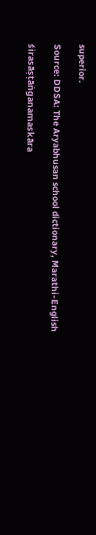superior.

Source: DDSA: The Aryabhusan school dictionary, Marathi-English

śirasāṣṭāṅganamaskāra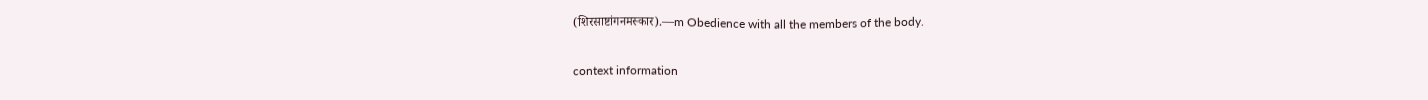(शिरसाष्टांगनमस्कार).—m Obedience with all the members of the body.

context information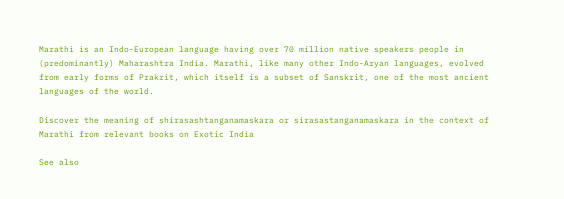Marathi is an Indo-European language having over 70 million native speakers people in (predominantly) Maharashtra India. Marathi, like many other Indo-Aryan languages, evolved from early forms of Prakrit, which itself is a subset of Sanskrit, one of the most ancient languages of the world.

Discover the meaning of shirasashtanganamaskara or sirasastanganamaskara in the context of Marathi from relevant books on Exotic India

See also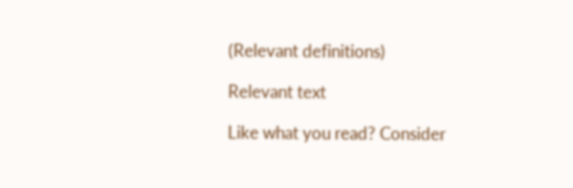(Relevant definitions)

Relevant text

Like what you read? Consider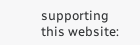supporting this website: